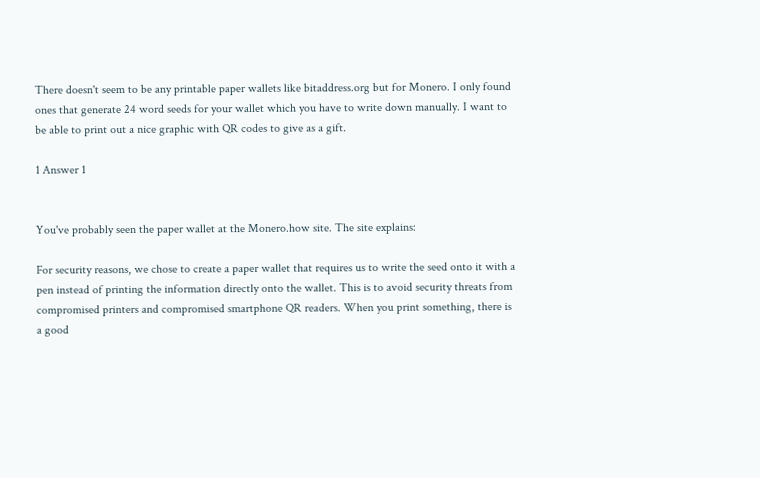There doesn't seem to be any printable paper wallets like bitaddress.org but for Monero. I only found ones that generate 24 word seeds for your wallet which you have to write down manually. I want to be able to print out a nice graphic with QR codes to give as a gift.

1 Answer 1


You've probably seen the paper wallet at the Monero.how site. The site explains:

For security reasons, we chose to create a paper wallet that requires us to write the seed onto it with a pen instead of printing the information directly onto the wallet. This is to avoid security threats from compromised printers and compromised smartphone QR readers. When you print something, there is a good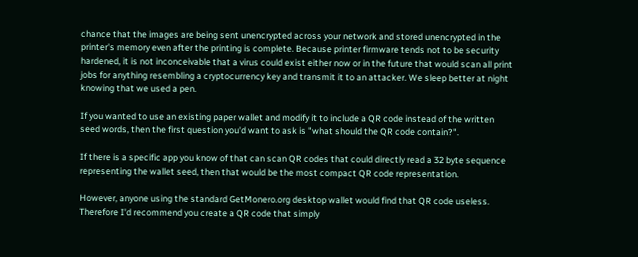chance that the images are being sent unencrypted across your network and stored unencrypted in the printer's memory even after the printing is complete. Because printer firmware tends not to be security hardened, it is not inconceivable that a virus could exist either now or in the future that would scan all print jobs for anything resembling a cryptocurrency key and transmit it to an attacker. We sleep better at night knowing that we used a pen.

If you wanted to use an existing paper wallet and modify it to include a QR code instead of the written seed words, then the first question you'd want to ask is "what should the QR code contain?".

If there is a specific app you know of that can scan QR codes that could directly read a 32 byte sequence representing the wallet seed, then that would be the most compact QR code representation.

However, anyone using the standard GetMonero.org desktop wallet would find that QR code useless. Therefore I'd recommend you create a QR code that simply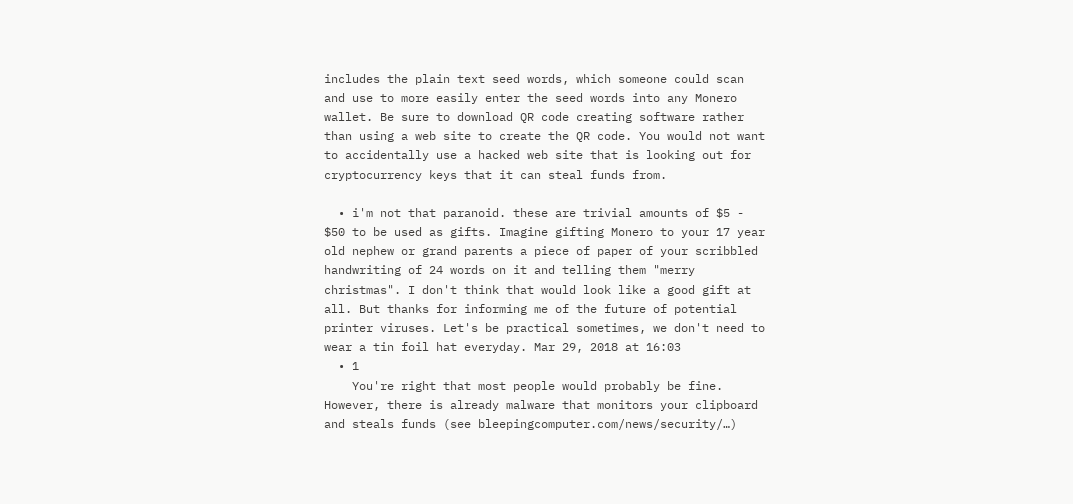includes the plain text seed words, which someone could scan and use to more easily enter the seed words into any Monero wallet. Be sure to download QR code creating software rather than using a web site to create the QR code. You would not want to accidentally use a hacked web site that is looking out for cryptocurrency keys that it can steal funds from.

  • i'm not that paranoid. these are trivial amounts of $5 - $50 to be used as gifts. Imagine gifting Monero to your 17 year old nephew or grand parents a piece of paper of your scribbled handwriting of 24 words on it and telling them "merry christmas". I don't think that would look like a good gift at all. But thanks for informing me of the future of potential printer viruses. Let's be practical sometimes, we don't need to wear a tin foil hat everyday. Mar 29, 2018 at 16:03
  • 1
    You're right that most people would probably be fine. However, there is already malware that monitors your clipboard and steals funds (see bleepingcomputer.com/news/security/…)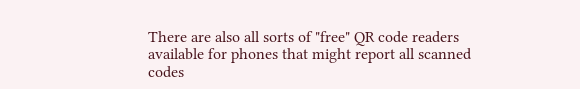There are also all sorts of "free" QR code readers available for phones that might report all scanned codes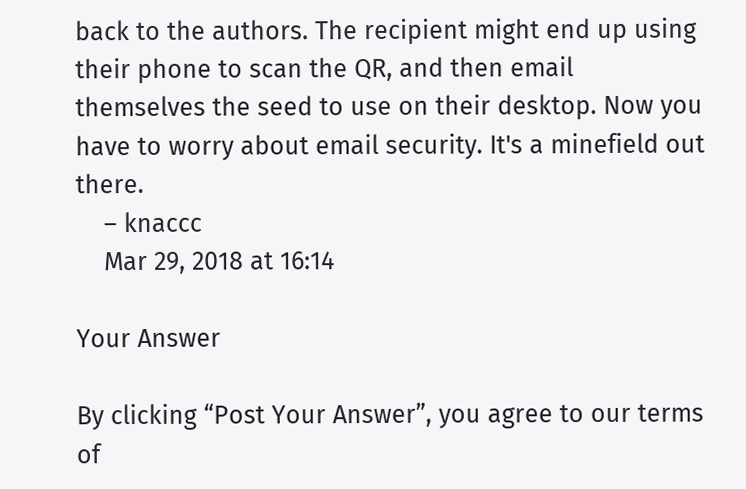back to the authors. The recipient might end up using their phone to scan the QR, and then email themselves the seed to use on their desktop. Now you have to worry about email security. It's a minefield out there.
    – knaccc
    Mar 29, 2018 at 16:14

Your Answer

By clicking “Post Your Answer”, you agree to our terms of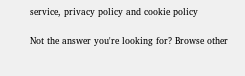service, privacy policy and cookie policy

Not the answer you're looking for? Browse other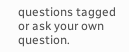questions tagged or ask your own question.